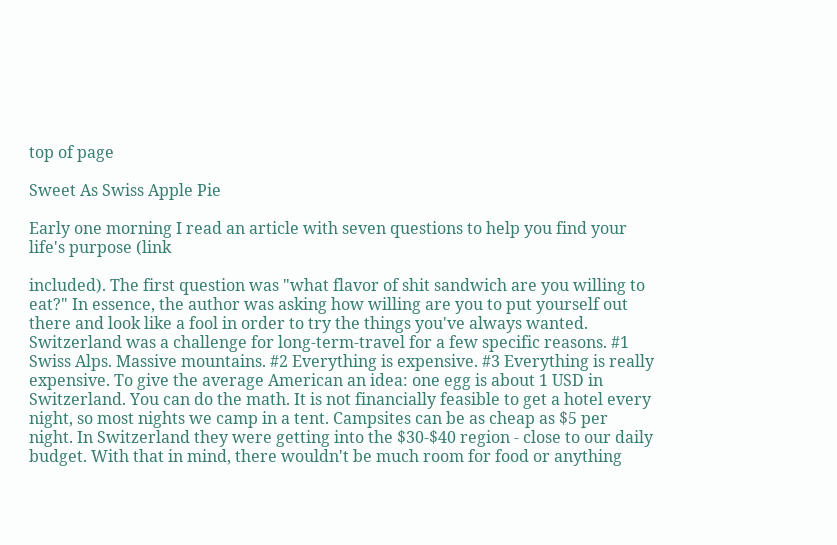top of page

Sweet As Swiss Apple Pie

Early one morning I read an article with seven questions to help you find your life's purpose (link

included). The first question was "what flavor of shit sandwich are you willing to eat?" In essence, the author was asking how willing are you to put yourself out there and look like a fool in order to try the things you've always wanted. Switzerland was a challenge for long-term-travel for a few specific reasons. #1 Swiss Alps. Massive mountains. #2 Everything is expensive. #3 Everything is really expensive. To give the average American an idea: one egg is about 1 USD in Switzerland. You can do the math. It is not financially feasible to get a hotel every night, so most nights we camp in a tent. Campsites can be as cheap as $5 per night. In Switzerland they were getting into the $30-$40 region - close to our daily budget. With that in mind, there wouldn't be much room for food or anything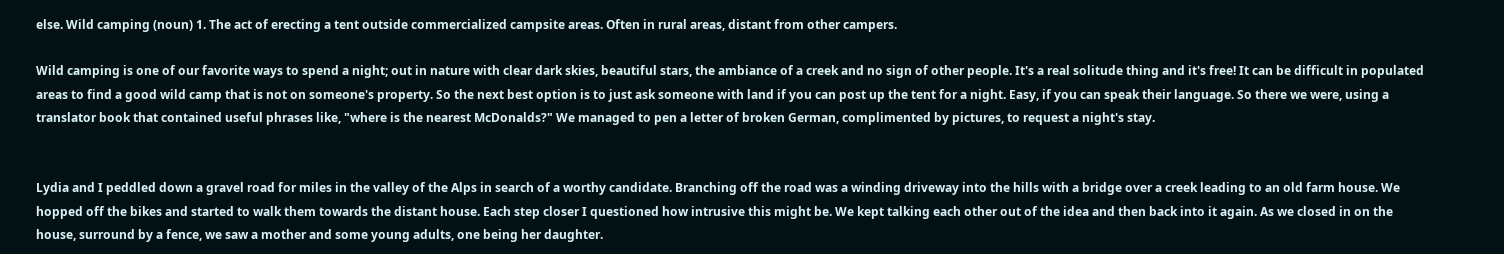else. Wild camping (noun) 1. The act of erecting a tent outside commercialized campsite areas. Often in rural areas, distant from other campers.

Wild camping is one of our favorite ways to spend a night; out in nature with clear dark skies, beautiful stars, the ambiance of a creek and no sign of other people. It's a real solitude thing and it's free! It can be difficult in populated areas to find a good wild camp that is not on someone's property. So the next best option is to just ask someone with land if you can post up the tent for a night. Easy, if you can speak their language. So there we were, using a translator book that contained useful phrases like, "where is the nearest McDonalds?" We managed to pen a letter of broken German, complimented by pictures, to request a night's stay.


Lydia and I peddled down a gravel road for miles in the valley of the Alps in search of a worthy candidate. Branching off the road was a winding driveway into the hills with a bridge over a creek leading to an old farm house. We hopped off the bikes and started to walk them towards the distant house. Each step closer I questioned how intrusive this might be. We kept talking each other out of the idea and then back into it again. As we closed in on the house, surround by a fence, we saw a mother and some young adults, one being her daughter.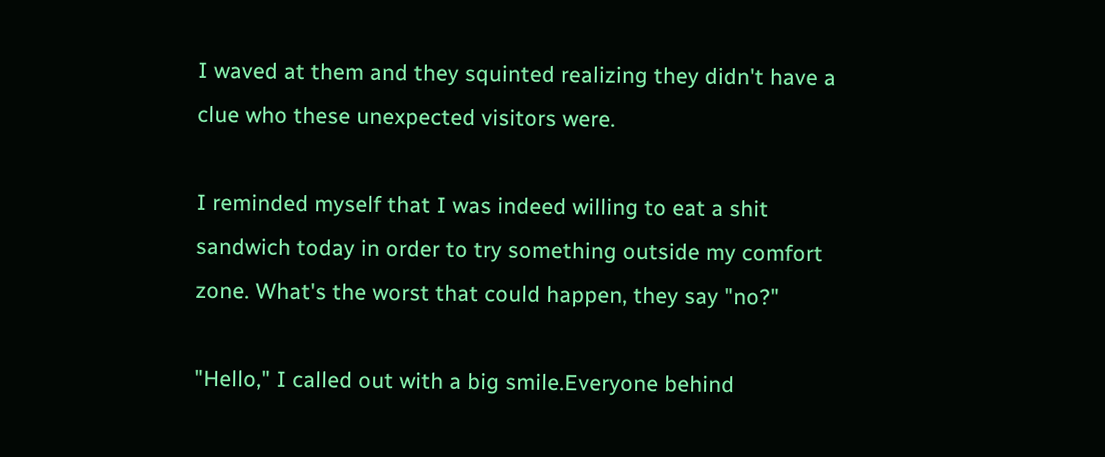I waved at them and they squinted realizing they didn't have a clue who these unexpected visitors were.

I reminded myself that I was indeed willing to eat a shit sandwich today in order to try something outside my comfort zone. What's the worst that could happen, they say "no?"

"Hello," I called out with a big smile.Everyone behind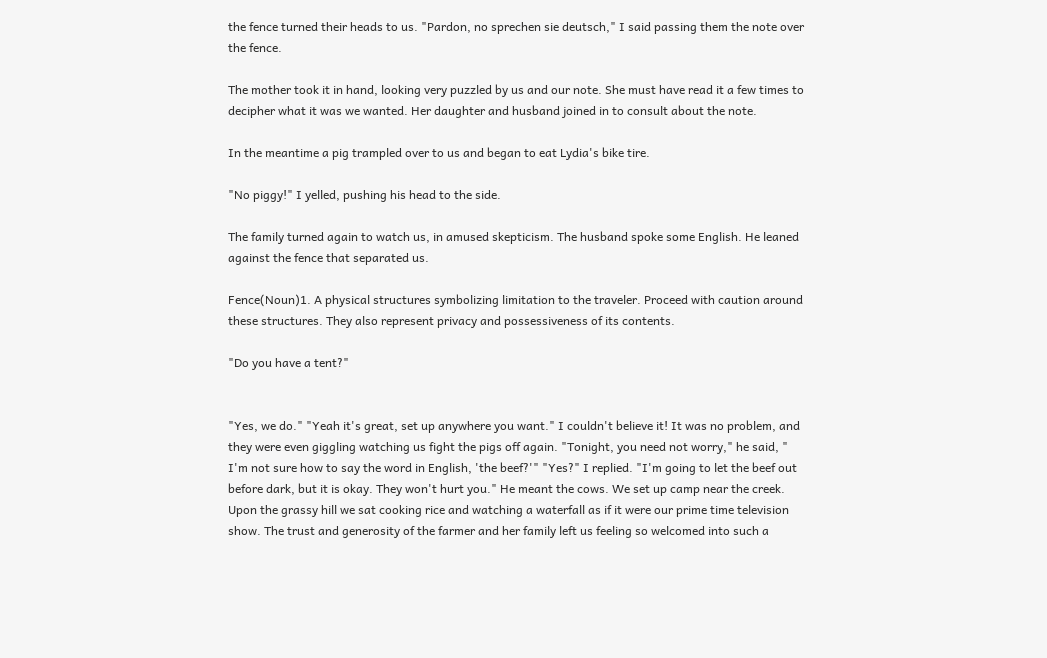the fence turned their heads to us. "Pardon, no sprechen sie deutsch," I said passing them the note over the fence.

The mother took it in hand, looking very puzzled by us and our note. She must have read it a few times to decipher what it was we wanted. Her daughter and husband joined in to consult about the note.

In the meantime a pig trampled over to us and began to eat Lydia's bike tire.

"No piggy!" I yelled, pushing his head to the side.

The family turned again to watch us, in amused skepticism. The husband spoke some English. He leaned against the fence that separated us.

Fence(Noun)1. A physical structures symbolizing limitation to the traveler. Proceed with caution around these structures. They also represent privacy and possessiveness of its contents.

"Do you have a tent?"


"Yes, we do." "Yeah it's great, set up anywhere you want." I couldn't believe it! It was no problem, and they were even giggling watching us fight the pigs off again. "Tonight, you need not worry," he said, " I'm not sure how to say the word in English, 'the beef?'" "Yes?" I replied. "I'm going to let the beef out before dark, but it is okay. They won't hurt you." He meant the cows. We set up camp near the creek. Upon the grassy hill we sat cooking rice and watching a waterfall as if it were our prime time television show. The trust and generosity of the farmer and her family left us feeling so welcomed into such a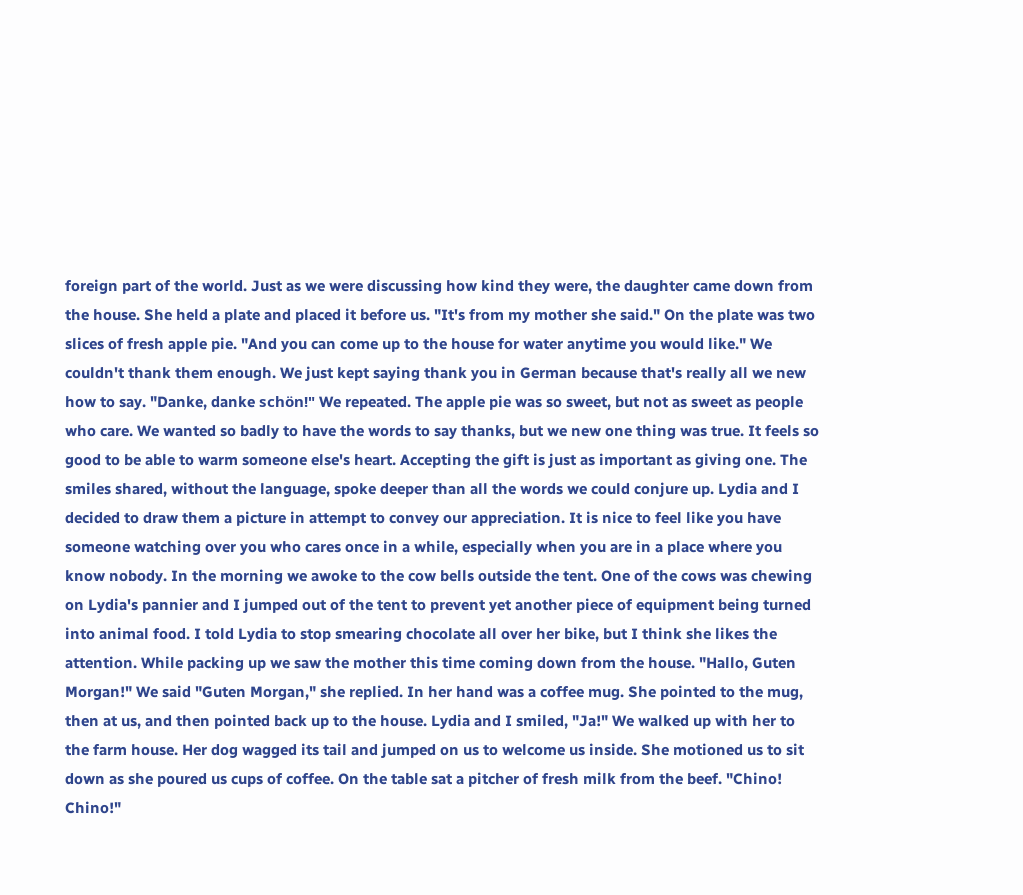foreign part of the world. Just as we were discussing how kind they were, the daughter came down from the house. She held a plate and placed it before us. "It's from my mother she said." On the plate was two slices of fresh apple pie. "And you can come up to the house for water anytime you would like." We couldn't thank them enough. We just kept saying thank you in German because that's really all we new how to say. "Danke, danke schön!" We repeated. The apple pie was so sweet, but not as sweet as people who care. We wanted so badly to have the words to say thanks, but we new one thing was true. It feels so good to be able to warm someone else's heart. Accepting the gift is just as important as giving one. The smiles shared, without the language, spoke deeper than all the words we could conjure up. Lydia and I decided to draw them a picture in attempt to convey our appreciation. It is nice to feel like you have someone watching over you who cares once in a while, especially when you are in a place where you know nobody. In the morning we awoke to the cow bells outside the tent. One of the cows was chewing on Lydia's pannier and I jumped out of the tent to prevent yet another piece of equipment being turned into animal food. I told Lydia to stop smearing chocolate all over her bike, but I think she likes the attention. While packing up we saw the mother this time coming down from the house. "Hallo, Guten Morgan!" We said "Guten Morgan," she replied. In her hand was a coffee mug. She pointed to the mug, then at us, and then pointed back up to the house. Lydia and I smiled, "Ja!" We walked up with her to the farm house. Her dog wagged its tail and jumped on us to welcome us inside. She motioned us to sit down as she poured us cups of coffee. On the table sat a pitcher of fresh milk from the beef. "Chino! Chino!"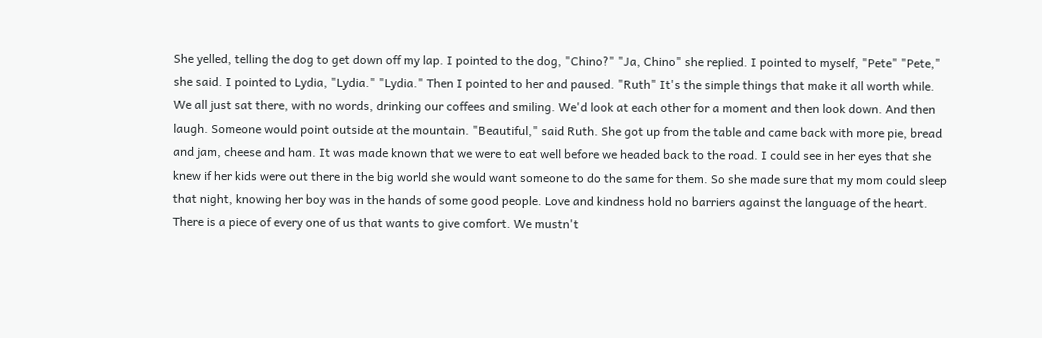She yelled, telling the dog to get down off my lap. I pointed to the dog, "Chino?" "Ja, Chino" she replied. I pointed to myself, "Pete" "Pete," she said. I pointed to Lydia, "Lydia." "Lydia." Then I pointed to her and paused. "Ruth" It's the simple things that make it all worth while. We all just sat there, with no words, drinking our coffees and smiling. We'd look at each other for a moment and then look down. And then laugh. Someone would point outside at the mountain. "Beautiful," said Ruth. She got up from the table and came back with more pie, bread and jam, cheese and ham. It was made known that we were to eat well before we headed back to the road. I could see in her eyes that she knew if her kids were out there in the big world she would want someone to do the same for them. So she made sure that my mom could sleep that night, knowing her boy was in the hands of some good people. Love and kindness hold no barriers against the language of the heart. There is a piece of every one of us that wants to give comfort. We mustn't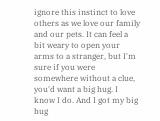ignore this instinct to love others as we love our family and our pets. It can feel a bit weary to open your arms to a stranger, but I'm sure if you were somewhere without a clue, you'd want a big hug. I know I do. And I got my big hug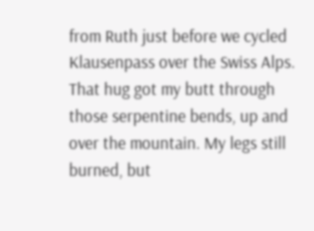from Ruth just before we cycled Klausenpass over the Swiss Alps. That hug got my butt through those serpentine bends, up and over the mountain. My legs still burned, but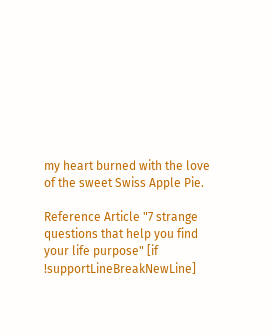my heart burned with the love of the sweet Swiss Apple Pie.

Reference Article "7 strange questions that help you find your life purpose" [if !supportLineBreakNewLine]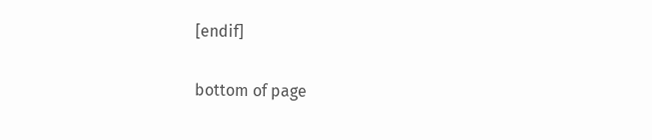[endif]

bottom of page